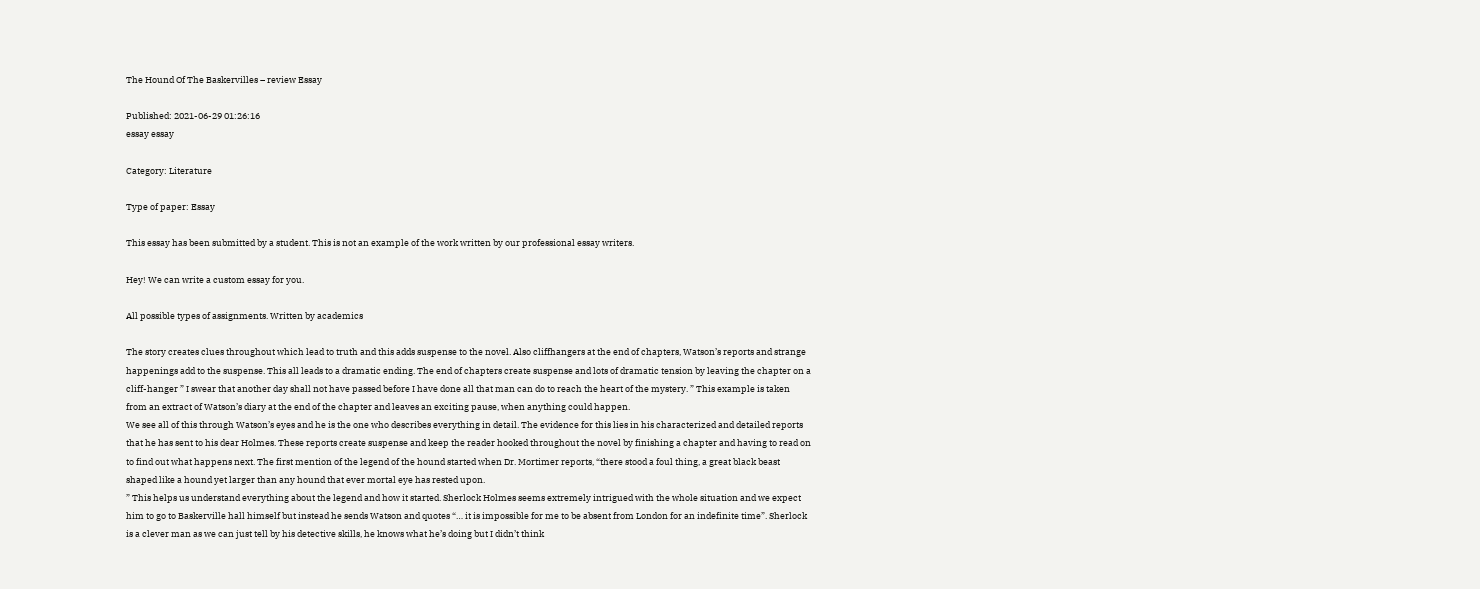The Hound Of The Baskervilles – review Essay

Published: 2021-06-29 01:26:16
essay essay

Category: Literature

Type of paper: Essay

This essay has been submitted by a student. This is not an example of the work written by our professional essay writers.

Hey! We can write a custom essay for you.

All possible types of assignments. Written by academics

The story creates clues throughout which lead to truth and this adds suspense to the novel. Also cliffhangers at the end of chapters, Watson’s reports and strange happenings add to the suspense. This all leads to a dramatic ending. The end of chapters create suspense and lots of dramatic tension by leaving the chapter on a cliff-hanger ” I swear that another day shall not have passed before I have done all that man can do to reach the heart of the mystery. ” This example is taken from an extract of Watson’s diary at the end of the chapter and leaves an exciting pause, when anything could happen.
We see all of this through Watson’s eyes and he is the one who describes everything in detail. The evidence for this lies in his characterized and detailed reports that he has sent to his dear Holmes. These reports create suspense and keep the reader hooked throughout the novel by finishing a chapter and having to read on to find out what happens next. The first mention of the legend of the hound started when Dr. Mortimer reports, “there stood a foul thing, a great black beast shaped like a hound yet larger than any hound that ever mortal eye has rested upon.
” This helps us understand everything about the legend and how it started. Sherlock Holmes seems extremely intrigued with the whole situation and we expect him to go to Baskerville hall himself but instead he sends Watson and quotes “… it is impossible for me to be absent from London for an indefinite time”. Sherlock is a clever man as we can just tell by his detective skills, he knows what he’s doing but I didn’t think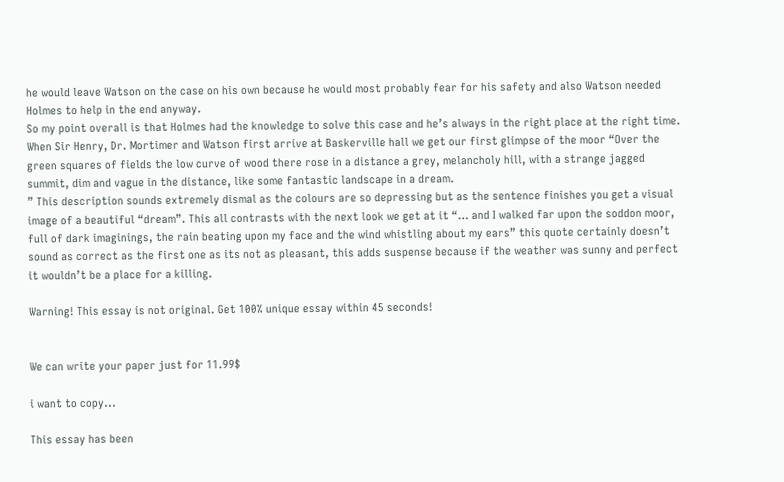he would leave Watson on the case on his own because he would most probably fear for his safety and also Watson needed Holmes to help in the end anyway.
So my point overall is that Holmes had the knowledge to solve this case and he’s always in the right place at the right time. When Sir Henry, Dr. Mortimer and Watson first arrive at Baskerville hall we get our first glimpse of the moor “Over the green squares of fields the low curve of wood there rose in a distance a grey, melancholy hill, with a strange jagged summit, dim and vague in the distance, like some fantastic landscape in a dream.
” This description sounds extremely dismal as the colours are so depressing but as the sentence finishes you get a visual image of a beautiful “dream”. This all contrasts with the next look we get at it “… and I walked far upon the soddon moor, full of dark imaginings, the rain beating upon my face and the wind whistling about my ears” this quote certainly doesn’t sound as correct as the first one as its not as pleasant, this adds suspense because if the weather was sunny and perfect it wouldn’t be a place for a killing.

Warning! This essay is not original. Get 100% unique essay within 45 seconds!


We can write your paper just for 11.99$

i want to copy...

This essay has been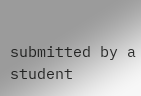submitted by a student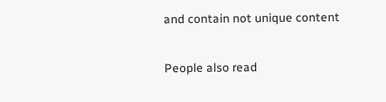and contain not unique content

People also read